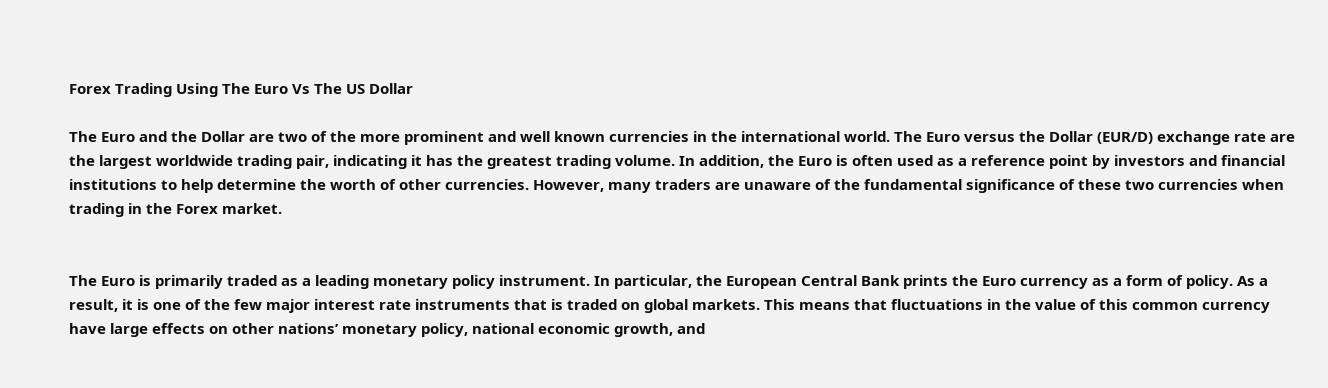Forex Trading Using The Euro Vs The US Dollar

The Euro and the Dollar are two of the more prominent and well known currencies in the international world. The Euro versus the Dollar (EUR/D) exchange rate are the largest worldwide trading pair, indicating it has the greatest trading volume. In addition, the Euro is often used as a reference point by investors and financial institutions to help determine the worth of other currencies. However, many traders are unaware of the fundamental significance of these two currencies when trading in the Forex market.


The Euro is primarily traded as a leading monetary policy instrument. In particular, the European Central Bank prints the Euro currency as a form of policy. As a result, it is one of the few major interest rate instruments that is traded on global markets. This means that fluctuations in the value of this common currency have large effects on other nations’ monetary policy, national economic growth, and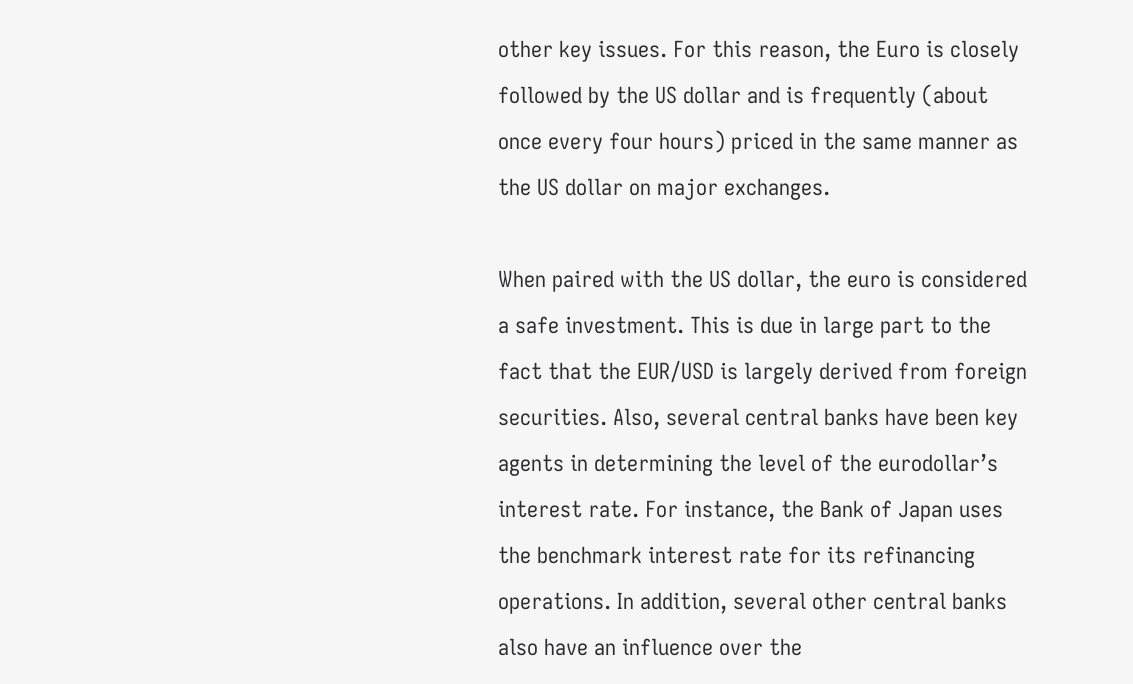other key issues. For this reason, the Euro is closely followed by the US dollar and is frequently (about once every four hours) priced in the same manner as the US dollar on major exchanges.

When paired with the US dollar, the euro is considered a safe investment. This is due in large part to the fact that the EUR/USD is largely derived from foreign securities. Also, several central banks have been key agents in determining the level of the eurodollar’s interest rate. For instance, the Bank of Japan uses the benchmark interest rate for its refinancing operations. In addition, several other central banks also have an influence over the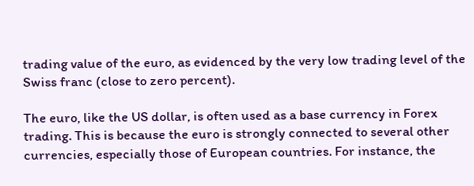trading value of the euro, as evidenced by the very low trading level of the Swiss franc (close to zero percent).

The euro, like the US dollar, is often used as a base currency in Forex trading. This is because the euro is strongly connected to several other currencies, especially those of European countries. For instance, the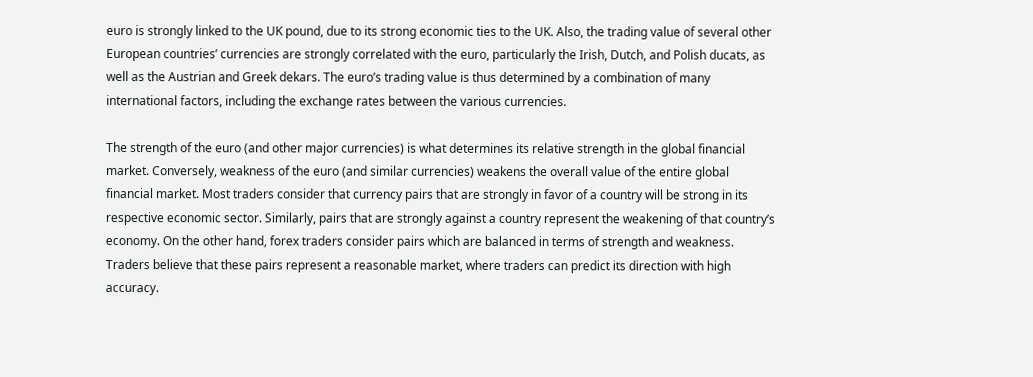euro is strongly linked to the UK pound, due to its strong economic ties to the UK. Also, the trading value of several other European countries’ currencies are strongly correlated with the euro, particularly the Irish, Dutch, and Polish ducats, as well as the Austrian and Greek dekars. The euro’s trading value is thus determined by a combination of many international factors, including the exchange rates between the various currencies.

The strength of the euro (and other major currencies) is what determines its relative strength in the global financial market. Conversely, weakness of the euro (and similar currencies) weakens the overall value of the entire global financial market. Most traders consider that currency pairs that are strongly in favor of a country will be strong in its respective economic sector. Similarly, pairs that are strongly against a country represent the weakening of that country’s economy. On the other hand, forex traders consider pairs which are balanced in terms of strength and weakness. Traders believe that these pairs represent a reasonable market, where traders can predict its direction with high accuracy.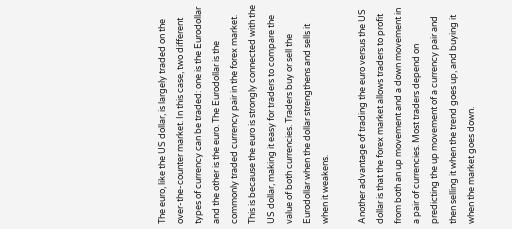The euro, like the US dollar, is largely traded on the over-the-counter market. In this case, two different types of currency can be traded: one is the Eurodollar and the other is the euro. The Eurodollar is the commonly traded currency pair in the forex market. This is because the euro is strongly connected with the US dollar, making it easy for traders to compare the value of both currencies. Traders buy or sell the Eurodollar when the dollar strengthens and sells it when it weakens.

Another advantage of trading the euro versus the US dollar is that the forex market allows traders to profit from both an up movement and a down movement in a pair of currencies. Most traders depend on predicting the up movement of a currency pair and then selling it when the trend goes up, and buying it when the market goes down.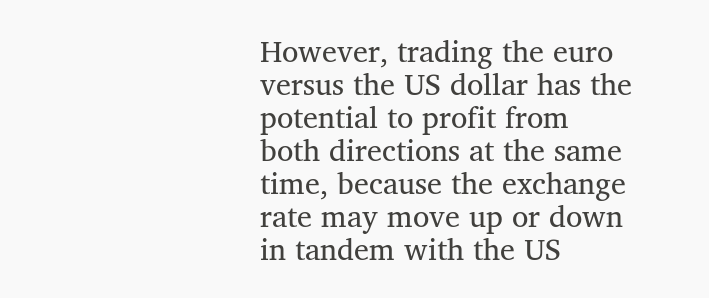However, trading the euro versus the US dollar has the potential to profit from both directions at the same time, because the exchange rate may move up or down in tandem with the US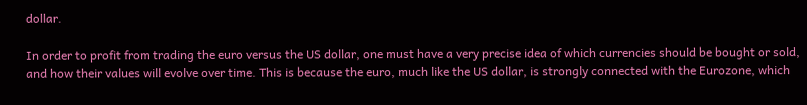dollar.

In order to profit from trading the euro versus the US dollar, one must have a very precise idea of which currencies should be bought or sold, and how their values will evolve over time. This is because the euro, much like the US dollar, is strongly connected with the Eurozone, which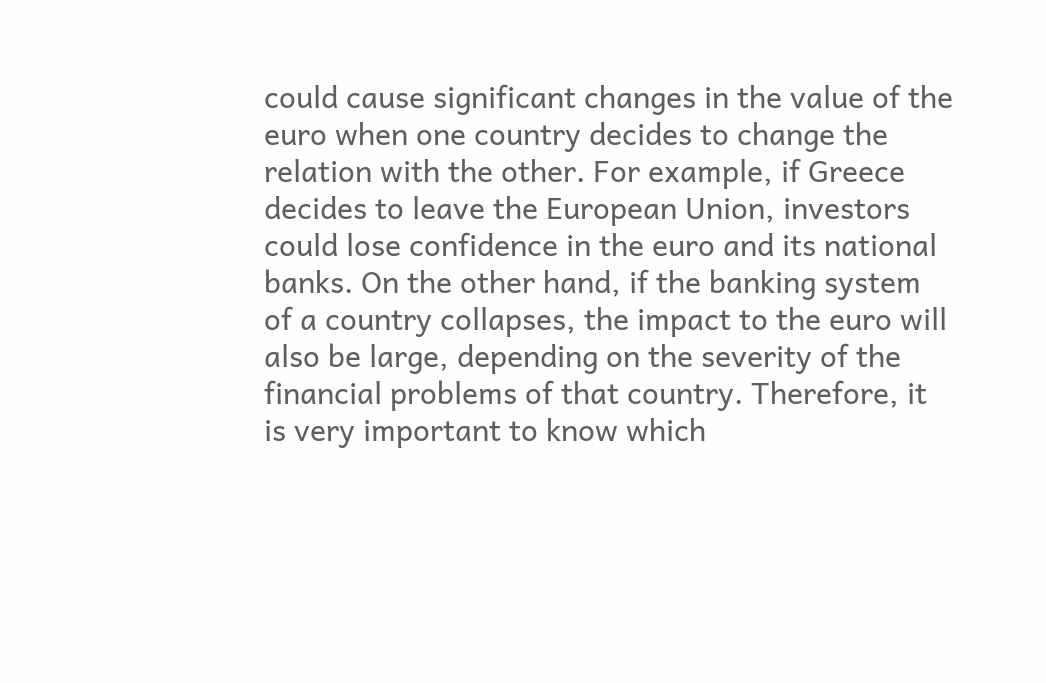could cause significant changes in the value of the euro when one country decides to change the relation with the other. For example, if Greece decides to leave the European Union, investors could lose confidence in the euro and its national banks. On the other hand, if the banking system of a country collapses, the impact to the euro will also be large, depending on the severity of the financial problems of that country. Therefore, it is very important to know which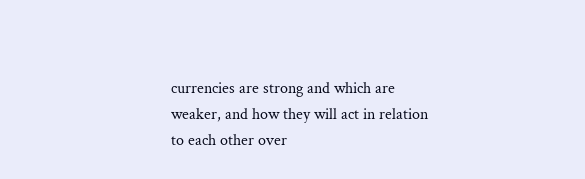currencies are strong and which are weaker, and how they will act in relation to each other over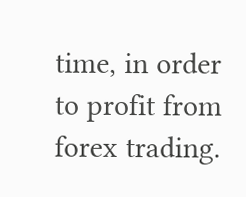time, in order to profit from forex trading.